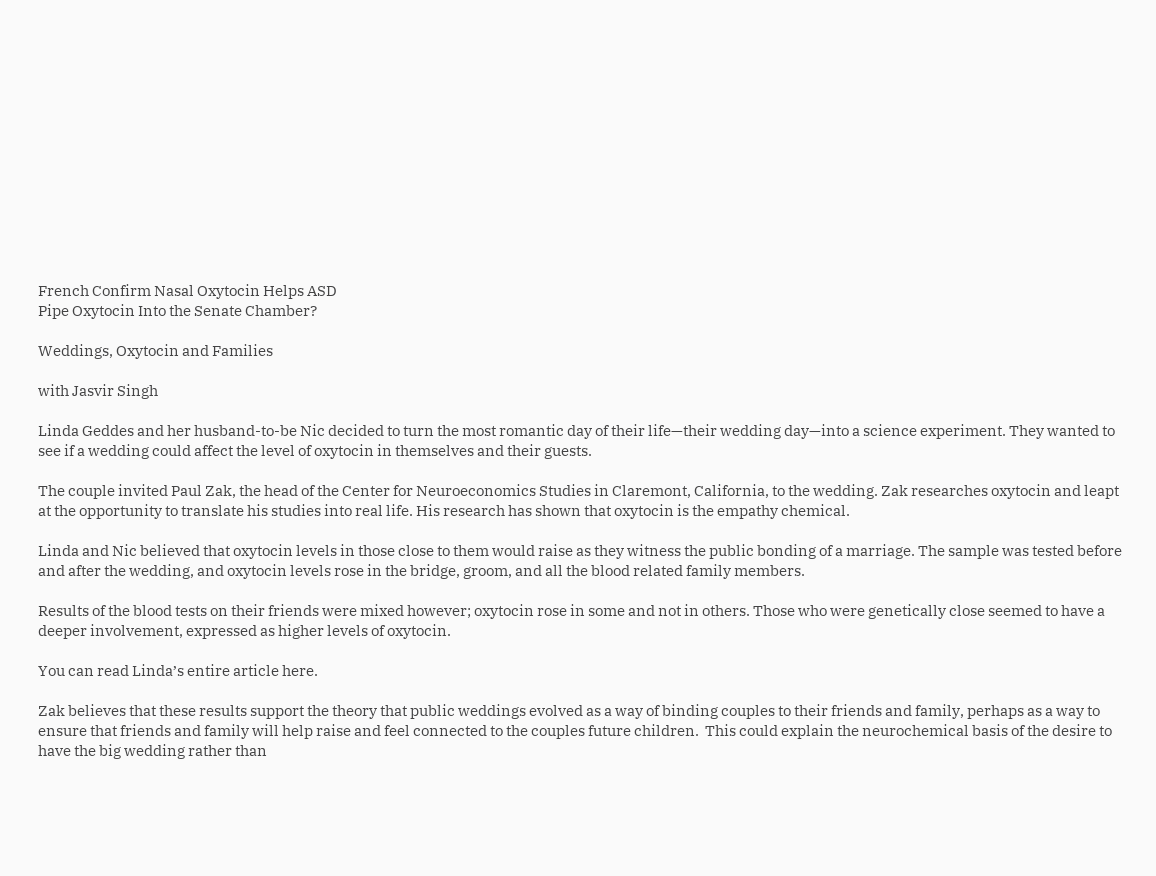French Confirm Nasal Oxytocin Helps ASD
Pipe Oxytocin Into the Senate Chamber?

Weddings, Oxytocin and Families

with Jasvir Singh

Linda Geddes and her husband-to-be Nic decided to turn the most romantic day of their life—their wedding day—into a science experiment. They wanted to see if a wedding could affect the level of oxytocin in themselves and their guests.

The couple invited Paul Zak, the head of the Center for Neuroeconomics Studies in Claremont, California, to the wedding. Zak researches oxytocin and leapt at the opportunity to translate his studies into real life. His research has shown that oxytocin is the empathy chemical.

Linda and Nic believed that oxytocin levels in those close to them would raise as they witness the public bonding of a marriage. The sample was tested before and after the wedding, and oxytocin levels rose in the bridge, groom, and all the blood related family members.

Results of the blood tests on their friends were mixed however; oxytocin rose in some and not in others. Those who were genetically close seemed to have a deeper involvement, expressed as higher levels of oxytocin.

You can read Linda’s entire article here.

Zak believes that these results support the theory that public weddings evolved as a way of binding couples to their friends and family, perhaps as a way to ensure that friends and family will help raise and feel connected to the couples future children.  This could explain the neurochemical basis of the desire to have the big wedding rather than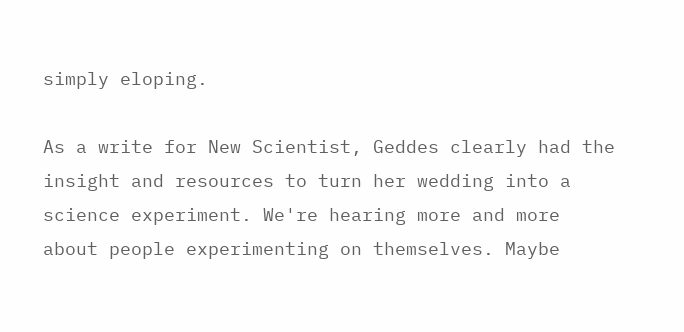simply eloping.

As a write for New Scientist, Geddes clearly had the insight and resources to turn her wedding into a science experiment. We're hearing more and more about people experimenting on themselves. Maybe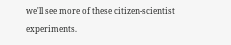we'll see more of these citizen-scientist experiments.